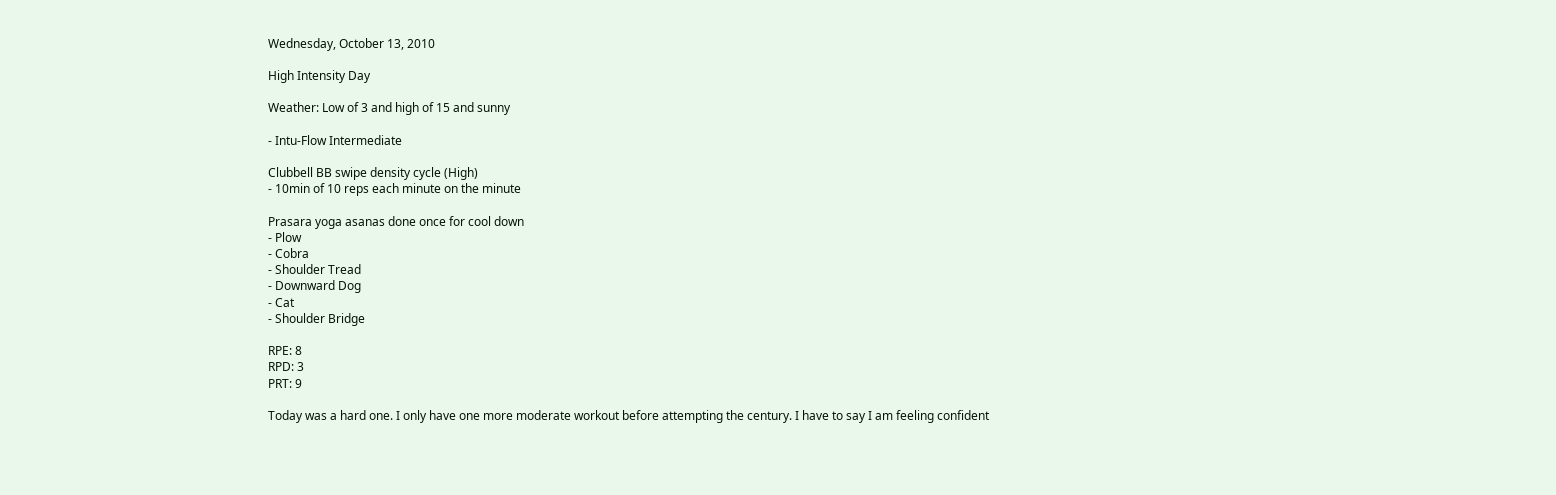Wednesday, October 13, 2010

High Intensity Day

Weather: Low of 3 and high of 15 and sunny

- Intu-Flow Intermediate

Clubbell BB swipe density cycle (High)
- 10min of 10 reps each minute on the minute

Prasara yoga asanas done once for cool down
- Plow
- Cobra
- Shoulder Tread
- Downward Dog
- Cat
- Shoulder Bridge

RPE: 8
RPD: 3
PRT: 9

Today was a hard one. I only have one more moderate workout before attempting the century. I have to say I am feeling confident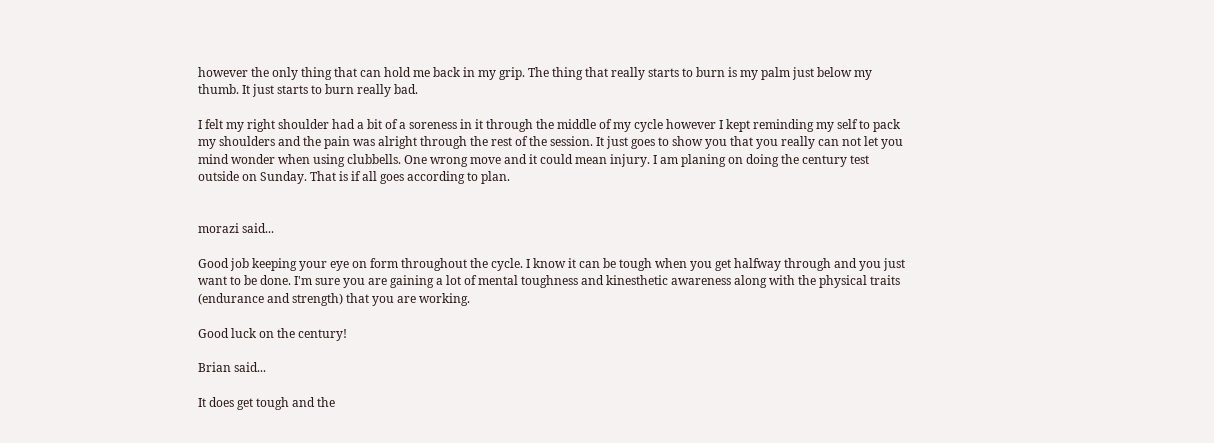however the only thing that can hold me back in my grip. The thing that really starts to burn is my palm just below my thumb. It just starts to burn really bad.

I felt my right shoulder had a bit of a soreness in it through the middle of my cycle however I kept reminding my self to pack my shoulders and the pain was alright through the rest of the session. It just goes to show you that you really can not let you mind wonder when using clubbells. One wrong move and it could mean injury. I am planing on doing the century test outside on Sunday. That is if all goes according to plan.


morazi said...

Good job keeping your eye on form throughout the cycle. I know it can be tough when you get halfway through and you just want to be done. I'm sure you are gaining a lot of mental toughness and kinesthetic awareness along with the physical traits (endurance and strength) that you are working.

Good luck on the century!

Brian said...

It does get tough and the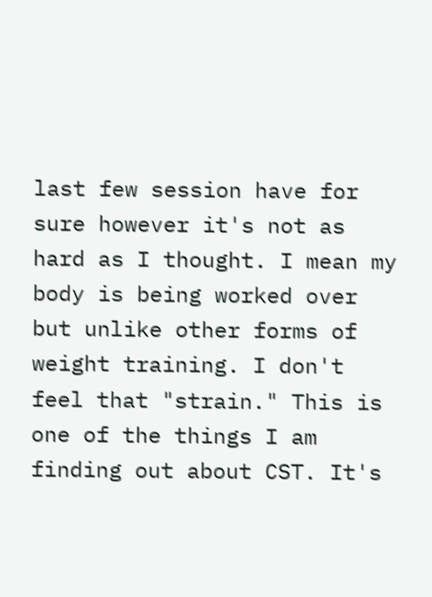last few session have for sure however it's not as hard as I thought. I mean my body is being worked over but unlike other forms of weight training. I don't feel that "strain." This is one of the things I am finding out about CST. It's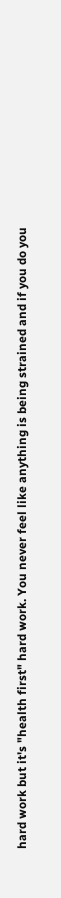hard work but it's "health first" hard work. You never feel like anything is being strained and if you do you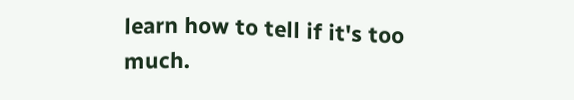learn how to tell if it's too much.